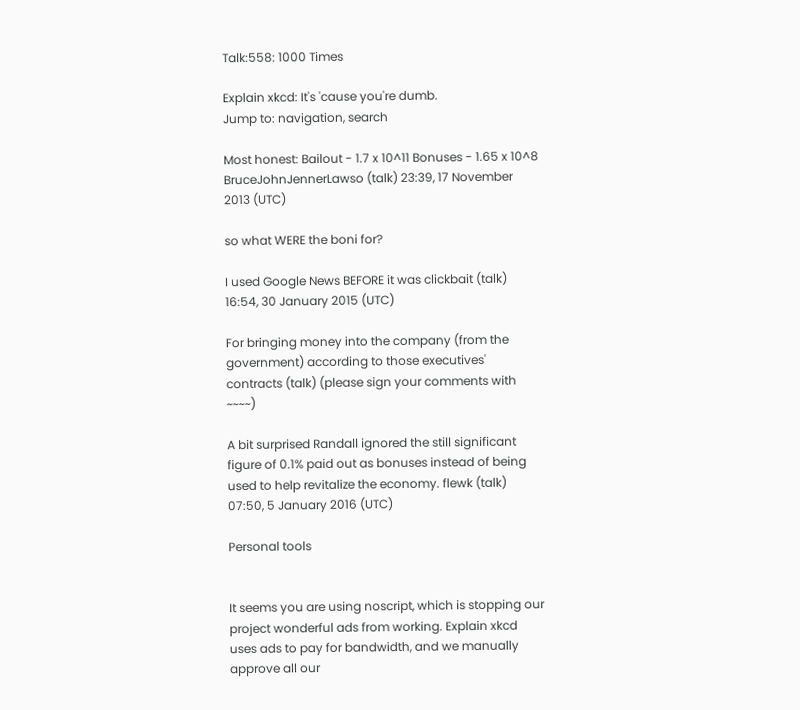Talk:558: 1000 Times

Explain xkcd: It's 'cause you're dumb.
Jump to: navigation, search

Most honest: Bailout - 1.7 x 10^11 Bonuses - 1.65 x 10^8 BruceJohnJennerLawso (talk) 23:39, 17 November 2013 (UTC)

so what WERE the boni for?

I used Google News BEFORE it was clickbait (talk) 16:54, 30 January 2015 (UTC)

For bringing money into the company (from the government) according to those executives' contracts (talk) (please sign your comments with ~~~~)

A bit surprised Randall ignored the still significant figure of 0.1% paid out as bonuses instead of being used to help revitalize the economy. flewk (talk) 07:50, 5 January 2016 (UTC)

Personal tools


It seems you are using noscript, which is stopping our project wonderful ads from working. Explain xkcd uses ads to pay for bandwidth, and we manually approve all our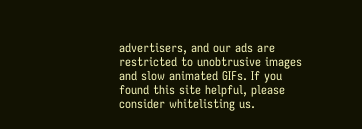advertisers, and our ads are restricted to unobtrusive images and slow animated GIFs. If you found this site helpful, please consider whitelisting us.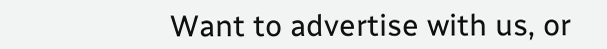Want to advertise with us, or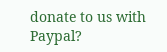donate to us with Paypal?